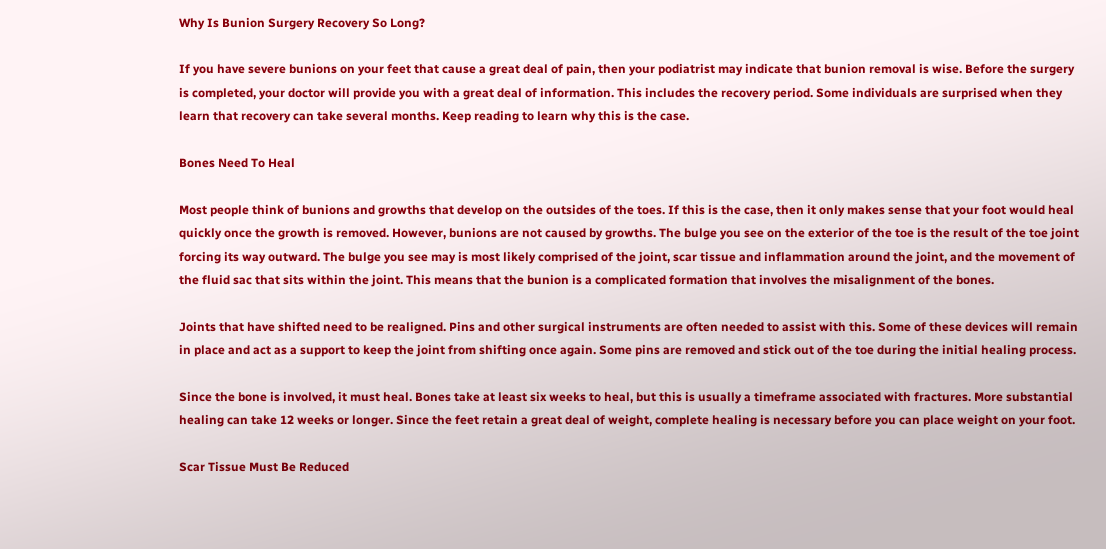Why Is Bunion Surgery Recovery So Long?

If you have severe bunions on your feet that cause a great deal of pain, then your podiatrist may indicate that bunion removal is wise. Before the surgery is completed, your doctor will provide you with a great deal of information. This includes the recovery period. Some individuals are surprised when they learn that recovery can take several months. Keep reading to learn why this is the case.

Bones Need To Heal

Most people think of bunions and growths that develop on the outsides of the toes. If this is the case, then it only makes sense that your foot would heal quickly once the growth is removed. However, bunions are not caused by growths. The bulge you see on the exterior of the toe is the result of the toe joint forcing its way outward. The bulge you see may is most likely comprised of the joint, scar tissue and inflammation around the joint, and the movement of the fluid sac that sits within the joint. This means that the bunion is a complicated formation that involves the misalignment of the bones.

Joints that have shifted need to be realigned. Pins and other surgical instruments are often needed to assist with this. Some of these devices will remain in place and act as a support to keep the joint from shifting once again. Some pins are removed and stick out of the toe during the initial healing process.

Since the bone is involved, it must heal. Bones take at least six weeks to heal, but this is usually a timeframe associated with fractures. More substantial healing can take 12 weeks or longer. Since the feet retain a great deal of weight, complete healing is necessary before you can place weight on your foot.

Scar Tissue Must Be Reduced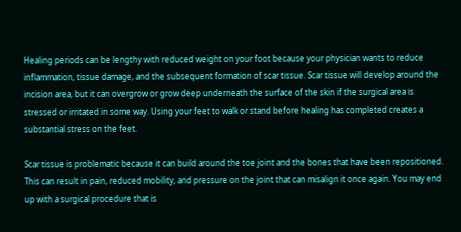Healing periods can be lengthy with reduced weight on your foot because your physician wants to reduce inflammation, tissue damage, and the subsequent formation of scar tissue. Scar tissue will develop around the incision area, but it can overgrow or grow deep underneath the surface of the skin if the surgical area is stressed or irritated in some way. Using your feet to walk or stand before healing has completed creates a substantial stress on the feet.

Scar tissue is problematic because it can build around the toe joint and the bones that have been repositioned. This can result in pain, reduced mobility, and pressure on the joint that can misalign it once again. You may end up with a surgical procedure that is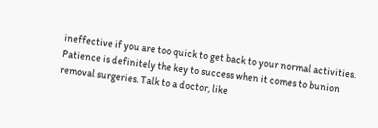ineffective if you are too quick to get back to your normal activities. Patience is definitely the key to success when it comes to bunion removal surgeries. Talk to a doctor, like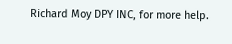Richard Moy DPY INC, for more help.